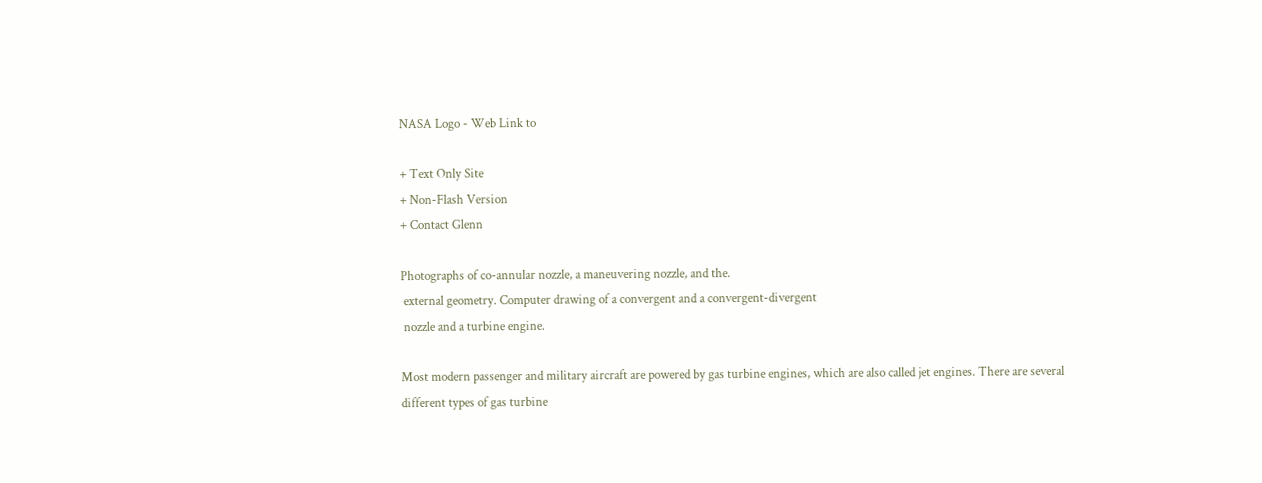NASA Logo - Web Link to

+ Text Only Site
+ Non-Flash Version
+ Contact Glenn

Photographs of co-annular nozzle, a maneuvering nozzle, and the.
 external geometry. Computer drawing of a convergent and a convergent-divergent
 nozzle and a turbine engine.

Most modern passenger and military aircraft are powered by gas turbine engines, which are also called jet engines. There are several different types of gas turbine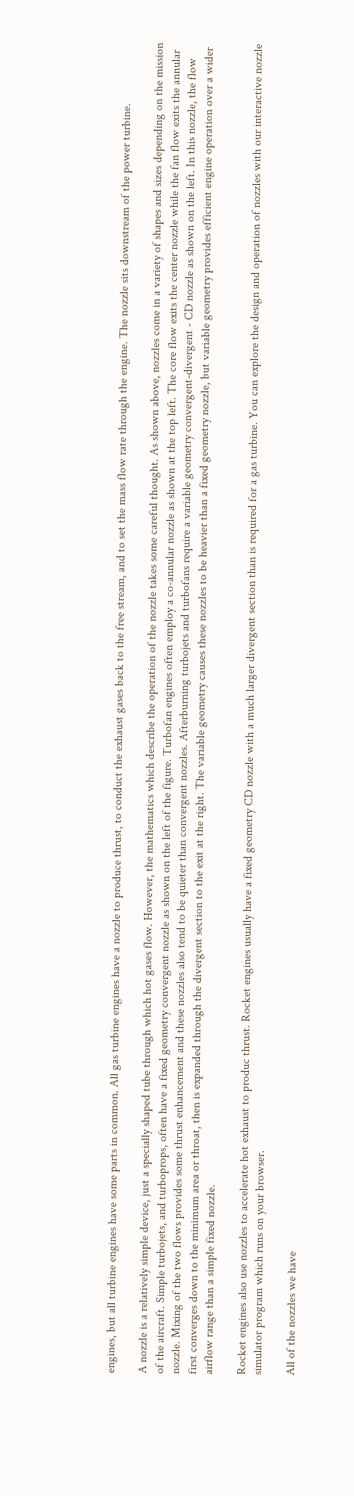engines, but all turbine engines have some parts in common. All gas turbine engines have a nozzle to produce thrust, to conduct the exhaust gases back to the free stream, and to set the mass flow rate through the engine. The nozzle sits downstream of the power turbine.

A nozzle is a relatively simple device, just a specially shaped tube through which hot gases flow. However, the mathematics which describe the operation of the nozzle takes some careful thought. As shown above, nozzles come in a variety of shapes and sizes depending on the mission of the aircraft. Simple turbojets, and turboprops, often have a fixed geometry convergent nozzle as shown on the left of the figure. Turbofan engines often employ a co-annular nozzle as shown at the top left. The core flow exits the center nozzle while the fan flow exits the annular nozzle. Mixing of the two flows provides some thrust enhancement and these nozzles also tend to be quieter than convergent nozzles. Afterburning turbojets and turbofans require a variable geometry convergent-divergent - CD nozzle as shown on the left. In this nozzle, the flow first converges down to the minimum area or throat, then is expanded through the divergent section to the exit at the right. The variable geometry causes these nozzles to be heavier than a fixed geometry nozzle, but variable geometry provides efficient engine operation over a wider airflow range than a simple fixed nozzle.

Rocket engines also use nozzles to accelerate hot exhaust to produc thrust. Rocket engines usually have a fixed geometry CD nozzle with a much larger divergent section than is required for a gas turbine. You can explore the design and operation of nozzles with our interactive nozzle simulator program which runs on your browser.

All of the nozzles we have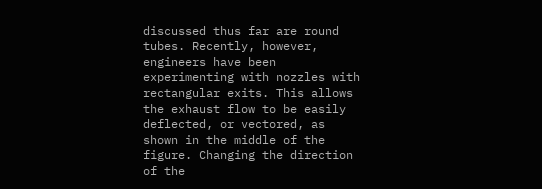discussed thus far are round tubes. Recently, however, engineers have been experimenting with nozzles with rectangular exits. This allows the exhaust flow to be easily deflected, or vectored, as shown in the middle of the figure. Changing the direction of the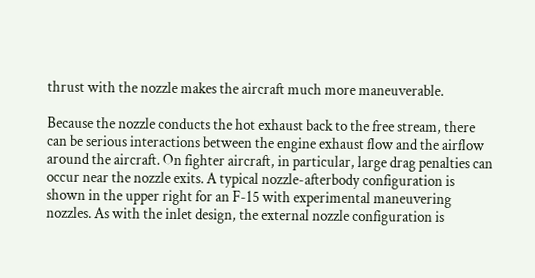thrust with the nozzle makes the aircraft much more maneuverable.

Because the nozzle conducts the hot exhaust back to the free stream, there can be serious interactions between the engine exhaust flow and the airflow around the aircraft. On fighter aircraft, in particular, large drag penalties can occur near the nozzle exits. A typical nozzle-afterbody configuration is shown in the upper right for an F-15 with experimental maneuvering nozzles. As with the inlet design, the external nozzle configuration is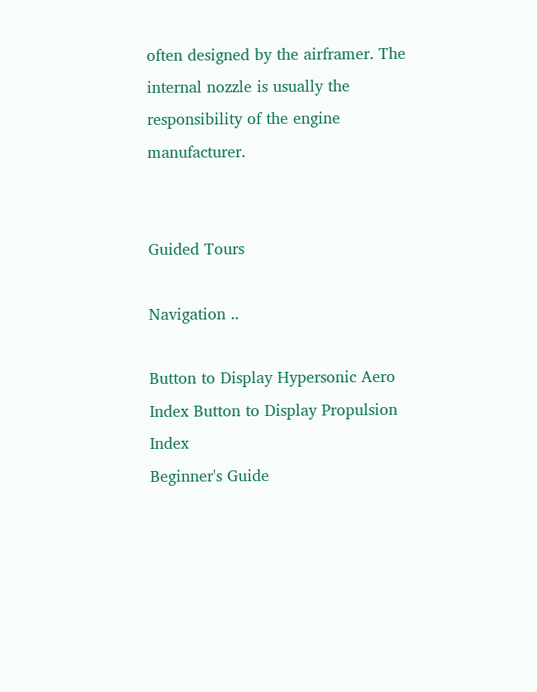often designed by the airframer. The internal nozzle is usually the responsibility of the engine manufacturer.


Guided Tours

Navigation ..

Button to Display Hypersonic Aero Index Button to Display Propulsion Index
Beginner's Guide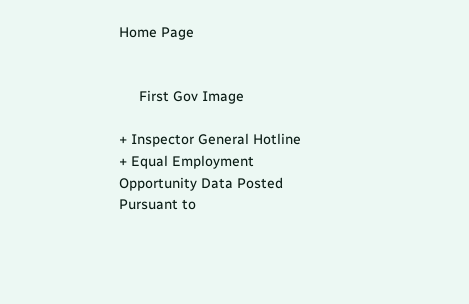Home Page


     First Gov Image

+ Inspector General Hotline
+ Equal Employment Opportunity Data Posted Pursuant to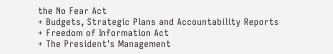the No Fear Act
+ Budgets, Strategic Plans and Accountability Reports
+ Freedom of Information Act
+ The President's Management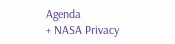Agenda
+ NASA Privacy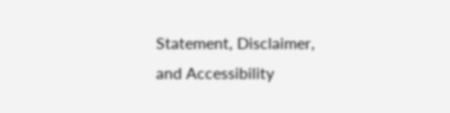Statement, Disclaimer,
and Accessibility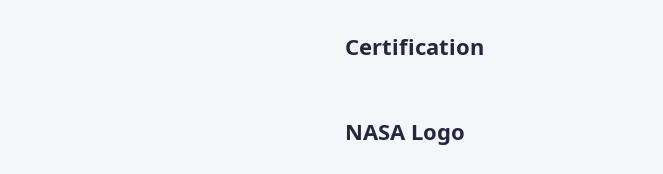Certification


NASA Logo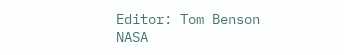Editor: Tom Benson
NASA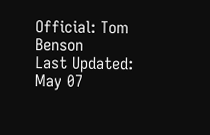Official: Tom Benson
Last Updated: May 07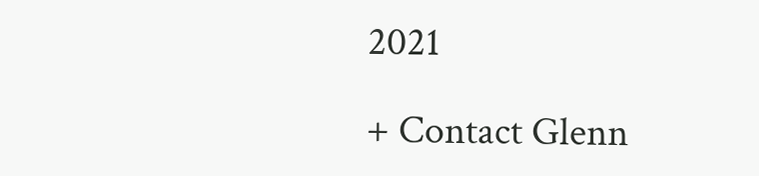2021

+ Contact Glenn